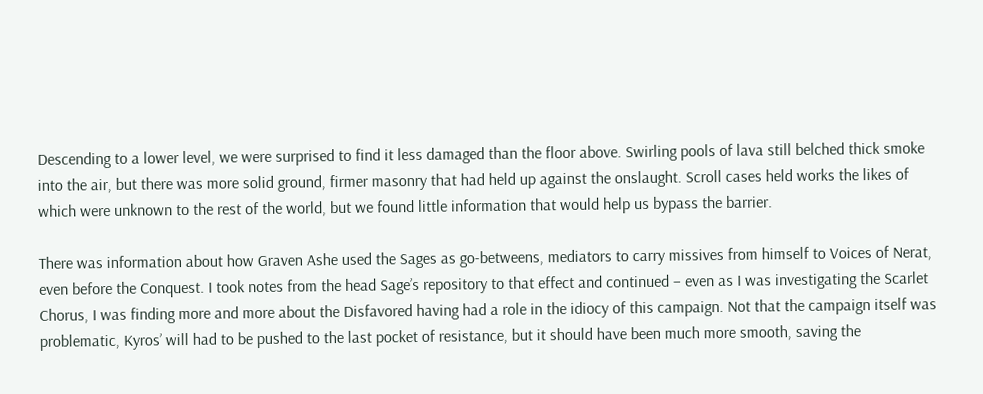Descending to a lower level, we were surprised to find it less damaged than the floor above. Swirling pools of lava still belched thick smoke into the air, but there was more solid ground, firmer masonry that had held up against the onslaught. Scroll cases held works the likes of which were unknown to the rest of the world, but we found little information that would help us bypass the barrier.

There was information about how Graven Ashe used the Sages as go-betweens, mediators to carry missives from himself to Voices of Nerat, even before the Conquest. I took notes from the head Sage’s repository to that effect and continued – even as I was investigating the Scarlet Chorus, I was finding more and more about the Disfavored having had a role in the idiocy of this campaign. Not that the campaign itself was problematic, Kyros’ will had to be pushed to the last pocket of resistance, but it should have been much more smooth, saving the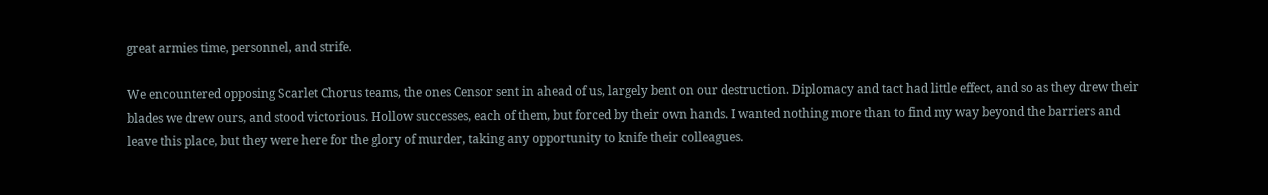great armies time, personnel, and strife.

We encountered opposing Scarlet Chorus teams, the ones Censor sent in ahead of us, largely bent on our destruction. Diplomacy and tact had little effect, and so as they drew their blades we drew ours, and stood victorious. Hollow successes, each of them, but forced by their own hands. I wanted nothing more than to find my way beyond the barriers and leave this place, but they were here for the glory of murder, taking any opportunity to knife their colleagues.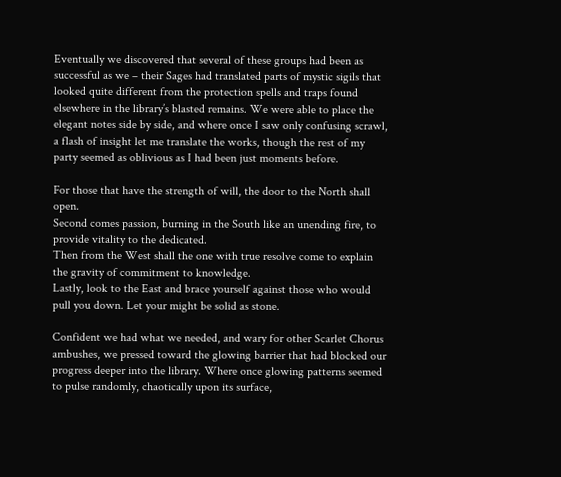Eventually we discovered that several of these groups had been as successful as we – their Sages had translated parts of mystic sigils that looked quite different from the protection spells and traps found elsewhere in the library’s blasted remains. We were able to place the elegant notes side by side, and where once I saw only confusing scrawl, a flash of insight let me translate the works, though the rest of my party seemed as oblivious as I had been just moments before.

For those that have the strength of will, the door to the North shall open.
Second comes passion, burning in the South like an unending fire, to provide vitality to the dedicated.
Then from the West shall the one with true resolve come to explain the gravity of commitment to knowledge.
Lastly, look to the East and brace yourself against those who would pull you down. Let your might be solid as stone.

Confident we had what we needed, and wary for other Scarlet Chorus ambushes, we pressed toward the glowing barrier that had blocked our progress deeper into the library. Where once glowing patterns seemed to pulse randomly, chaotically upon its surface,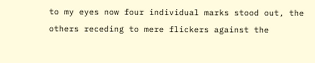to my eyes now four individual marks stood out, the others receding to mere flickers against the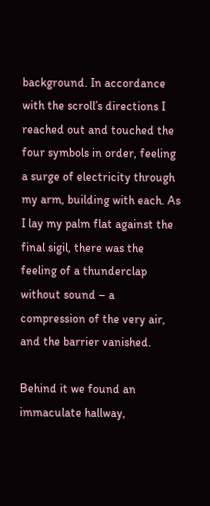background. In accordance with the scroll’s directions I reached out and touched the four symbols in order, feeling a surge of electricity through my arm, building with each. As I lay my palm flat against the final sigil, there was the feeling of a thunderclap without sound – a compression of the very air, and the barrier vanished.

Behind it we found an immaculate hallway,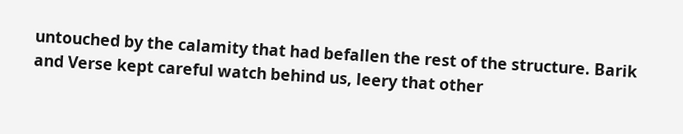untouched by the calamity that had befallen the rest of the structure. Barik and Verse kept careful watch behind us, leery that other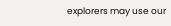explorers may use our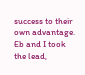success to their own advantage. Eb and I took the lead,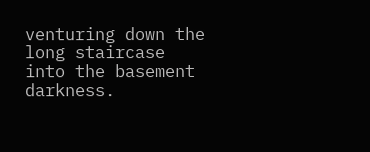venturing down the long staircase into the basement darkness.